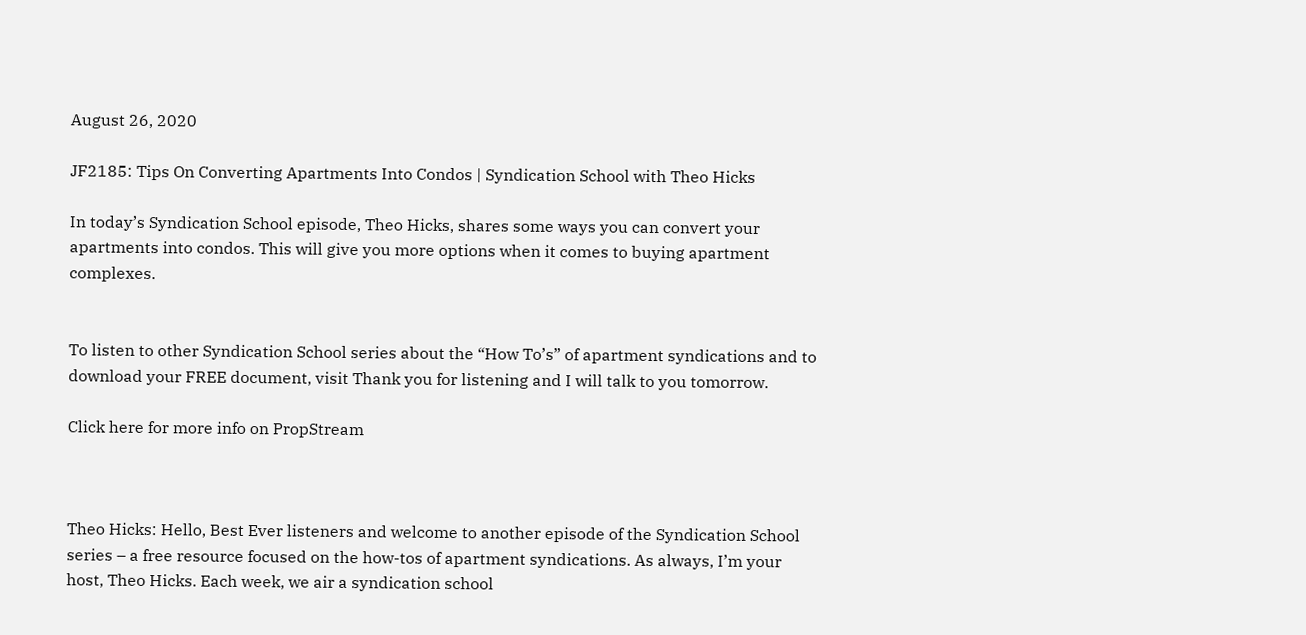August 26, 2020

JF2185: Tips On Converting Apartments Into Condos | Syndication School with Theo Hicks

In today’s Syndication School episode, Theo Hicks, shares some ways you can convert your apartments into condos. This will give you more options when it comes to buying apartment complexes.


To listen to other Syndication School series about the “How To’s” of apartment syndications and to download your FREE document, visit Thank you for listening and I will talk to you tomorrow.

Click here for more info on PropStream



Theo Hicks: Hello, Best Ever listeners and welcome to another episode of the Syndication School series – a free resource focused on the how-tos of apartment syndications. As always, I’m your host, Theo Hicks. Each week, we air a syndication school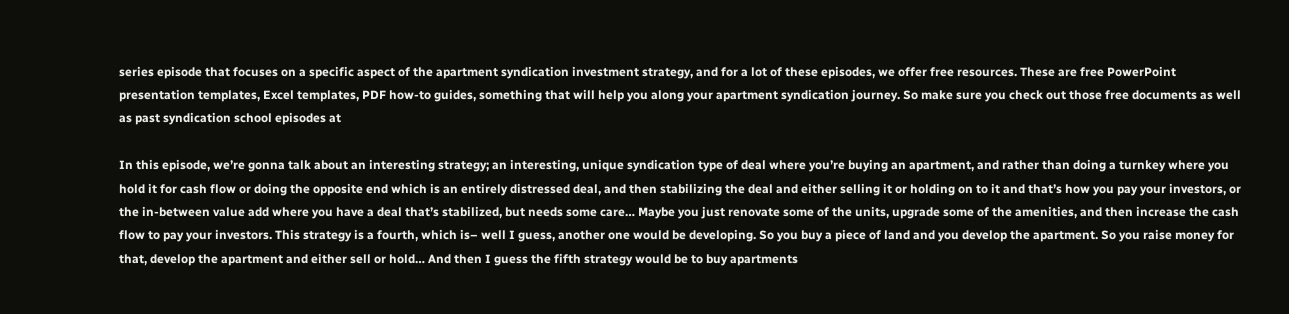series episode that focuses on a specific aspect of the apartment syndication investment strategy, and for a lot of these episodes, we offer free resources. These are free PowerPoint presentation templates, Excel templates, PDF how-to guides, something that will help you along your apartment syndication journey. So make sure you check out those free documents as well as past syndication school episodes at

In this episode, we’re gonna talk about an interesting strategy; an interesting, unique syndication type of deal where you’re buying an apartment, and rather than doing a turnkey where you hold it for cash flow or doing the opposite end which is an entirely distressed deal, and then stabilizing the deal and either selling it or holding on to it and that’s how you pay your investors, or the in-between value add where you have a deal that’s stabilized, but needs some care… Maybe you just renovate some of the units, upgrade some of the amenities, and then increase the cash flow to pay your investors. This strategy is a fourth, which is– well I guess, another one would be developing. So you buy a piece of land and you develop the apartment. So you raise money for that, develop the apartment and either sell or hold… And then I guess the fifth strategy would be to buy apartments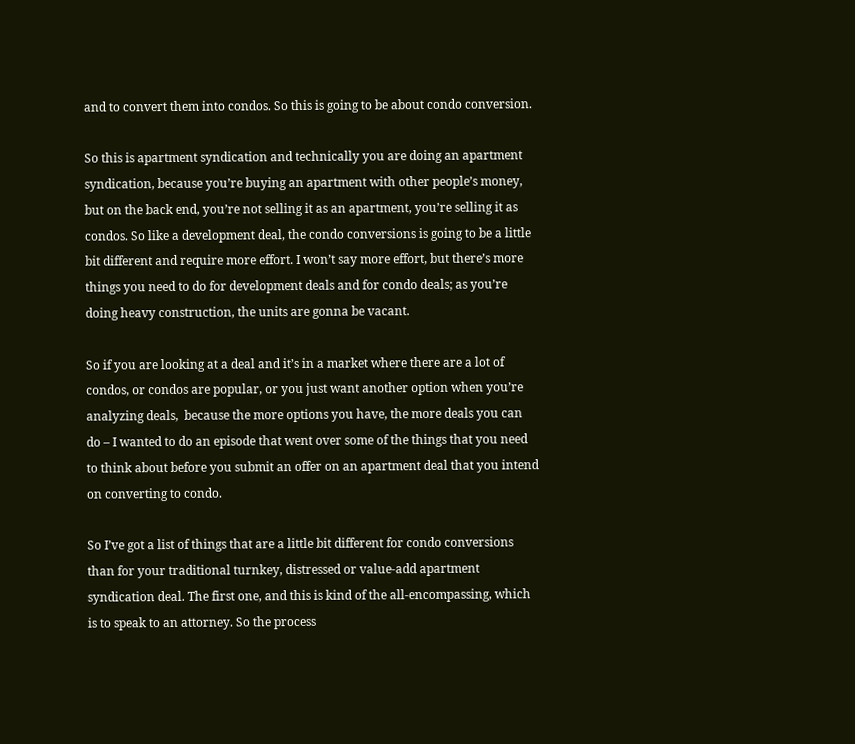and to convert them into condos. So this is going to be about condo conversion.

So this is apartment syndication and technically you are doing an apartment syndication, because you’re buying an apartment with other people’s money, but on the back end, you’re not selling it as an apartment, you’re selling it as condos. So like a development deal, the condo conversions is going to be a little bit different and require more effort. I won’t say more effort, but there’s more things you need to do for development deals and for condo deals; as you’re doing heavy construction, the units are gonna be vacant.

So if you are looking at a deal and it’s in a market where there are a lot of condos, or condos are popular, or you just want another option when you’re analyzing deals,  because the more options you have, the more deals you can do – I wanted to do an episode that went over some of the things that you need to think about before you submit an offer on an apartment deal that you intend on converting to condo.

So I’ve got a list of things that are a little bit different for condo conversions than for your traditional turnkey, distressed or value-add apartment syndication deal. The first one, and this is kind of the all-encompassing, which is to speak to an attorney. So the process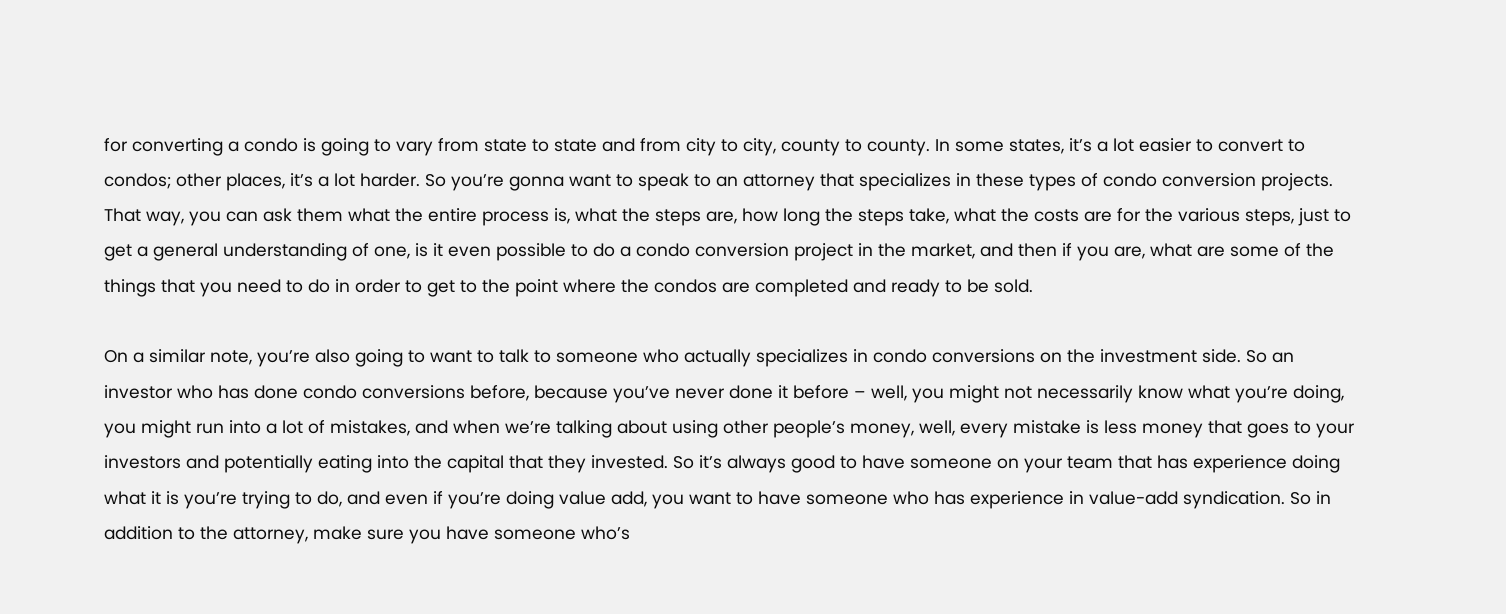for converting a condo is going to vary from state to state and from city to city, county to county. In some states, it’s a lot easier to convert to condos; other places, it’s a lot harder. So you’re gonna want to speak to an attorney that specializes in these types of condo conversion projects. That way, you can ask them what the entire process is, what the steps are, how long the steps take, what the costs are for the various steps, just to get a general understanding of one, is it even possible to do a condo conversion project in the market, and then if you are, what are some of the things that you need to do in order to get to the point where the condos are completed and ready to be sold.

On a similar note, you’re also going to want to talk to someone who actually specializes in condo conversions on the investment side. So an investor who has done condo conversions before, because you’ve never done it before – well, you might not necessarily know what you’re doing, you might run into a lot of mistakes, and when we’re talking about using other people’s money, well, every mistake is less money that goes to your investors and potentially eating into the capital that they invested. So it’s always good to have someone on your team that has experience doing what it is you’re trying to do, and even if you’re doing value add, you want to have someone who has experience in value-add syndication. So in addition to the attorney, make sure you have someone who’s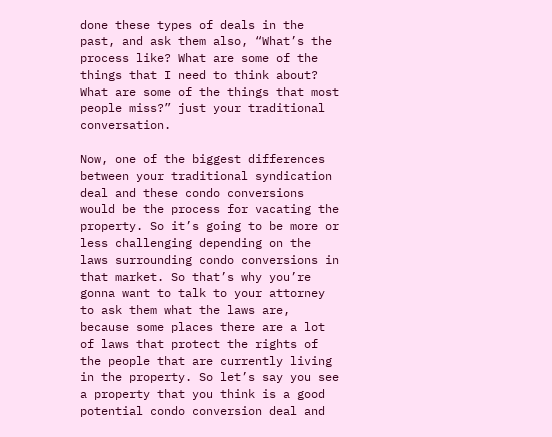done these types of deals in the past, and ask them also, “What’s the process like? What are some of the things that I need to think about? What are some of the things that most people miss?” just your traditional conversation.

Now, one of the biggest differences between your traditional syndication deal and these condo conversions would be the process for vacating the property. So it’s going to be more or less challenging depending on the laws surrounding condo conversions in that market. So that’s why you’re gonna want to talk to your attorney to ask them what the laws are, because some places there are a lot of laws that protect the rights of the people that are currently living in the property. So let’s say you see a property that you think is a good potential condo conversion deal and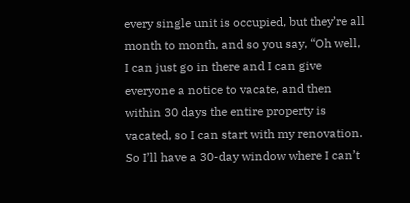every single unit is occupied, but they’re all month to month, and so you say, “Oh well, I can just go in there and I can give everyone a notice to vacate, and then within 30 days the entire property is vacated, so I can start with my renovation. So I’ll have a 30-day window where I can’t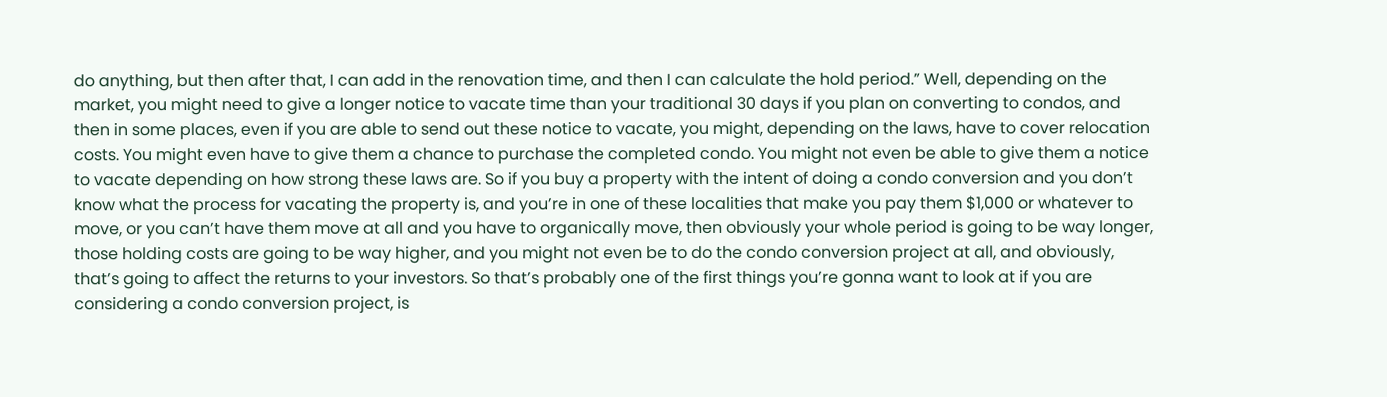do anything, but then after that, I can add in the renovation time, and then I can calculate the hold period.” Well, depending on the market, you might need to give a longer notice to vacate time than your traditional 30 days if you plan on converting to condos, and then in some places, even if you are able to send out these notice to vacate, you might, depending on the laws, have to cover relocation costs. You might even have to give them a chance to purchase the completed condo. You might not even be able to give them a notice to vacate depending on how strong these laws are. So if you buy a property with the intent of doing a condo conversion and you don’t know what the process for vacating the property is, and you’re in one of these localities that make you pay them $1,000 or whatever to move, or you can’t have them move at all and you have to organically move, then obviously your whole period is going to be way longer, those holding costs are going to be way higher, and you might not even be to do the condo conversion project at all, and obviously, that’s going to affect the returns to your investors. So that’s probably one of the first things you’re gonna want to look at if you are considering a condo conversion project, is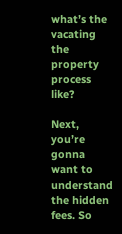what’s the vacating the property process like?

Next, you’re gonna want to understand the hidden fees. So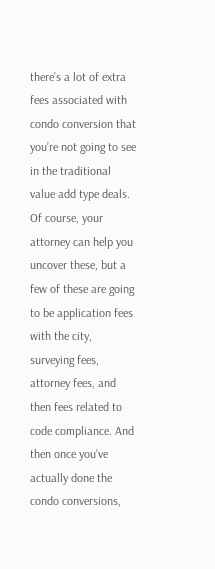there’s a lot of extra fees associated with condo conversion that you’re not going to see in the traditional value add type deals. Of course, your attorney can help you uncover these, but a few of these are going to be application fees with the city, surveying fees, attorney fees, and then fees related to code compliance. And then once you’ve actually done the condo conversions,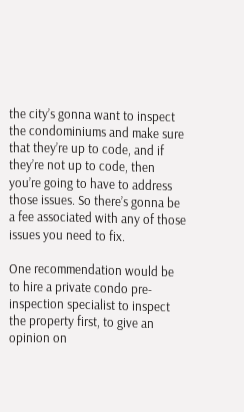the city’s gonna want to inspect the condominiums and make sure that they’re up to code, and if they’re not up to code, then you’re going to have to address those issues. So there’s gonna be a fee associated with any of those issues you need to fix.

One recommendation would be to hire a private condo pre-inspection specialist to inspect the property first, to give an opinion on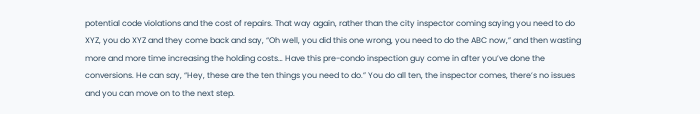potential code violations and the cost of repairs. That way again, rather than the city inspector coming saying you need to do XYZ, you do XYZ and they come back and say, “Oh well, you did this one wrong, you need to do the ABC now,” and then wasting more and more time increasing the holding costs… Have this pre-condo inspection guy come in after you’ve done the conversions. He can say, “Hey, these are the ten things you need to do.” You do all ten, the inspector comes, there’s no issues and you can move on to the next step.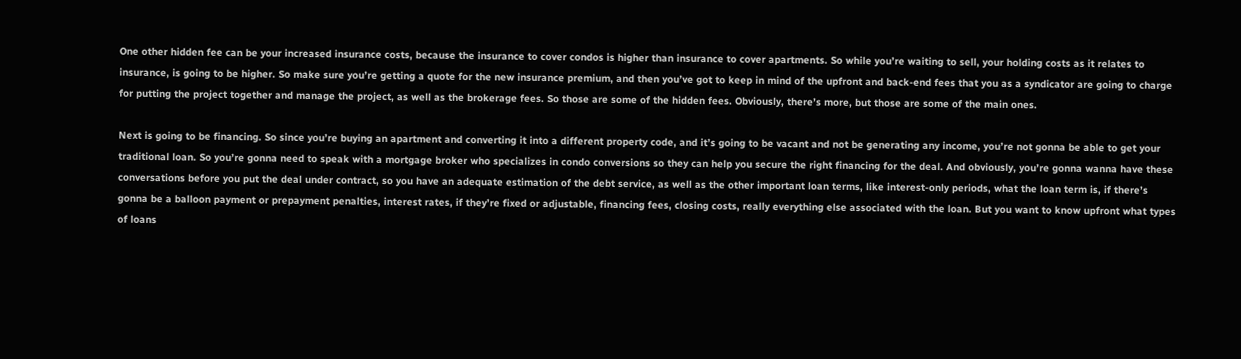One other hidden fee can be your increased insurance costs, because the insurance to cover condos is higher than insurance to cover apartments. So while you’re waiting to sell, your holding costs as it relates to insurance, is going to be higher. So make sure you’re getting a quote for the new insurance premium, and then you’ve got to keep in mind of the upfront and back-end fees that you as a syndicator are going to charge for putting the project together and manage the project, as well as the brokerage fees. So those are some of the hidden fees. Obviously, there’s more, but those are some of the main ones.

Next is going to be financing. So since you’re buying an apartment and converting it into a different property code, and it’s going to be vacant and not be generating any income, you’re not gonna be able to get your traditional loan. So you’re gonna need to speak with a mortgage broker who specializes in condo conversions so they can help you secure the right financing for the deal. And obviously, you’re gonna wanna have these conversations before you put the deal under contract, so you have an adequate estimation of the debt service, as well as the other important loan terms, like interest-only periods, what the loan term is, if there’s gonna be a balloon payment or prepayment penalties, interest rates, if they’re fixed or adjustable, financing fees, closing costs, really everything else associated with the loan. But you want to know upfront what types of loans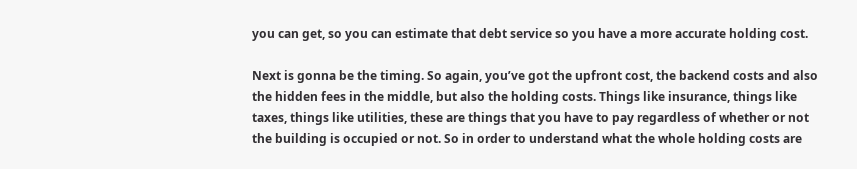you can get, so you can estimate that debt service so you have a more accurate holding cost.

Next is gonna be the timing. So again, you’ve got the upfront cost, the backend costs and also the hidden fees in the middle, but also the holding costs. Things like insurance, things like taxes, things like utilities, these are things that you have to pay regardless of whether or not the building is occupied or not. So in order to understand what the whole holding costs are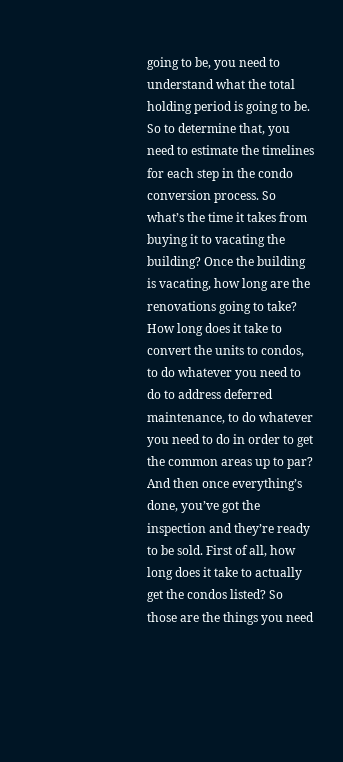going to be, you need to understand what the total holding period is going to be. So to determine that, you need to estimate the timelines for each step in the condo conversion process. So what’s the time it takes from buying it to vacating the building? Once the building is vacating, how long are the renovations going to take? How long does it take to convert the units to condos, to do whatever you need to do to address deferred maintenance, to do whatever you need to do in order to get the common areas up to par? And then once everything’s done, you’ve got the inspection and they’re ready to be sold. First of all, how long does it take to actually get the condos listed? So those are the things you need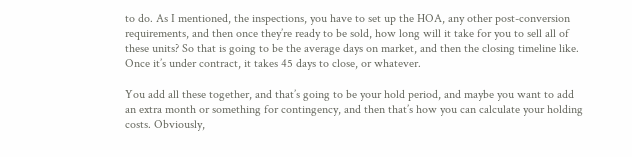to do. As I mentioned, the inspections, you have to set up the HOA, any other post-conversion requirements, and then once they’re ready to be sold, how long will it take for you to sell all of these units? So that is going to be the average days on market, and then the closing timeline like. Once it’s under contract, it takes 45 days to close, or whatever.

You add all these together, and that’s going to be your hold period, and maybe you want to add an extra month or something for contingency, and then that’s how you can calculate your holding costs. Obviously,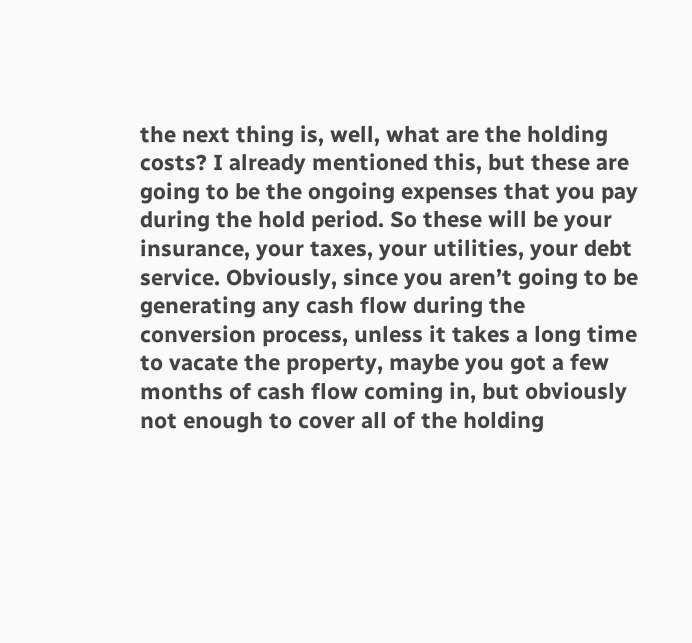the next thing is, well, what are the holding costs? I already mentioned this, but these are going to be the ongoing expenses that you pay during the hold period. So these will be your insurance, your taxes, your utilities, your debt service. Obviously, since you aren’t going to be generating any cash flow during the conversion process, unless it takes a long time to vacate the property, maybe you got a few months of cash flow coming in, but obviously not enough to cover all of the holding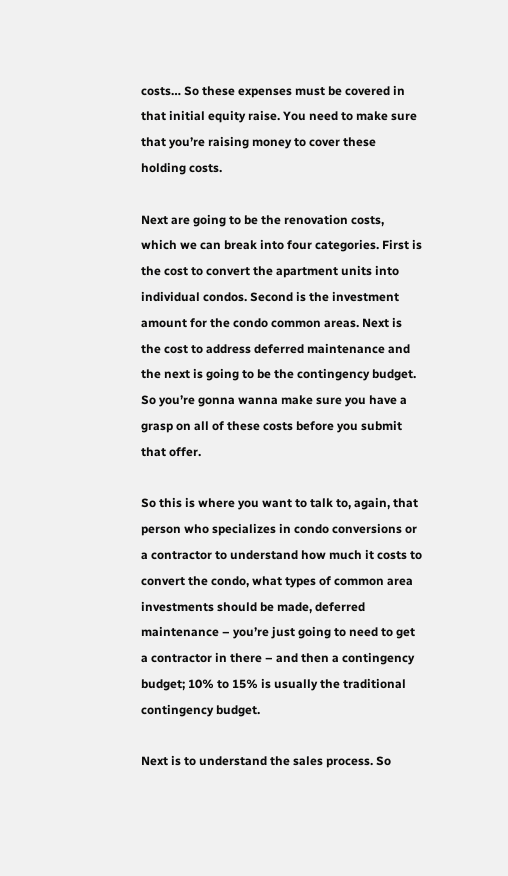costs… So these expenses must be covered in that initial equity raise. You need to make sure that you’re raising money to cover these holding costs.

Next are going to be the renovation costs, which we can break into four categories. First is the cost to convert the apartment units into individual condos. Second is the investment amount for the condo common areas. Next is the cost to address deferred maintenance and the next is going to be the contingency budget. So you’re gonna wanna make sure you have a grasp on all of these costs before you submit that offer.

So this is where you want to talk to, again, that person who specializes in condo conversions or a contractor to understand how much it costs to convert the condo, what types of common area investments should be made, deferred maintenance – you’re just going to need to get a contractor in there – and then a contingency budget; 10% to 15% is usually the traditional contingency budget.

Next is to understand the sales process. So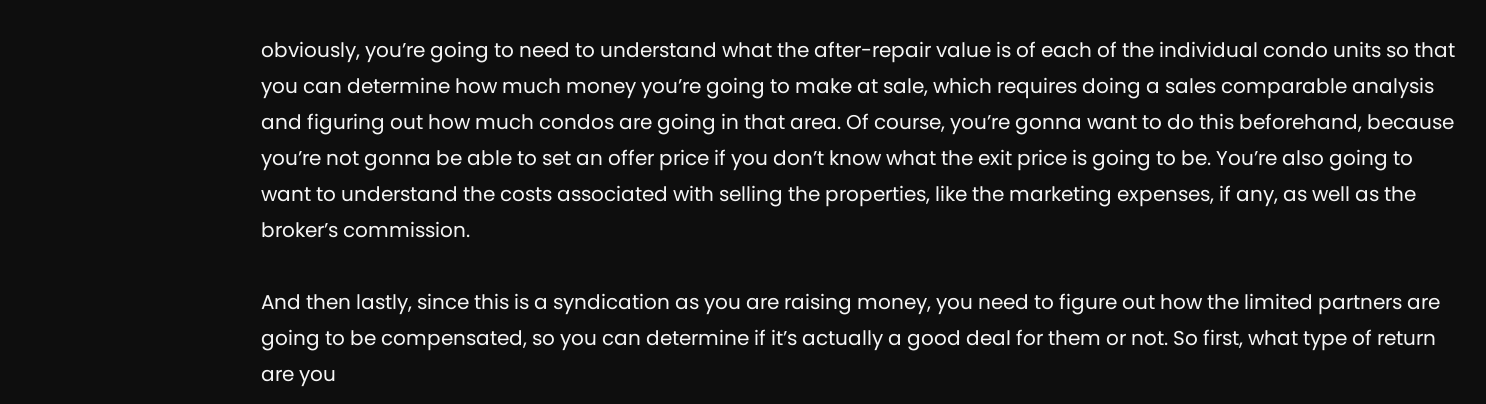obviously, you’re going to need to understand what the after-repair value is of each of the individual condo units so that you can determine how much money you’re going to make at sale, which requires doing a sales comparable analysis and figuring out how much condos are going in that area. Of course, you’re gonna want to do this beforehand, because you’re not gonna be able to set an offer price if you don’t know what the exit price is going to be. You’re also going to want to understand the costs associated with selling the properties, like the marketing expenses, if any, as well as the broker’s commission.

And then lastly, since this is a syndication as you are raising money, you need to figure out how the limited partners are going to be compensated, so you can determine if it’s actually a good deal for them or not. So first, what type of return are you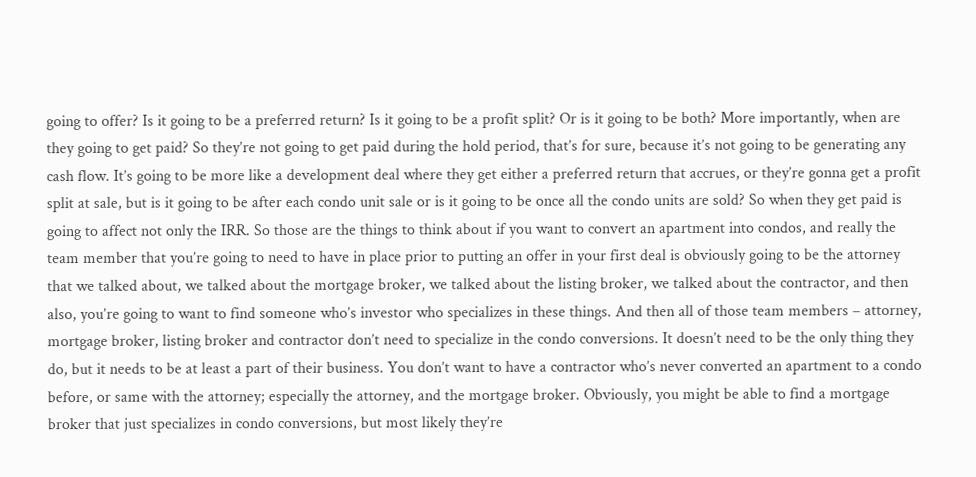going to offer? Is it going to be a preferred return? Is it going to be a profit split? Or is it going to be both? More importantly, when are they going to get paid? So they’re not going to get paid during the hold period, that’s for sure, because it’s not going to be generating any cash flow. It’s going to be more like a development deal where they get either a preferred return that accrues, or they’re gonna get a profit split at sale, but is it going to be after each condo unit sale or is it going to be once all the condo units are sold? So when they get paid is going to affect not only the IRR. So those are the things to think about if you want to convert an apartment into condos, and really the team member that you’re going to need to have in place prior to putting an offer in your first deal is obviously going to be the attorney that we talked about, we talked about the mortgage broker, we talked about the listing broker, we talked about the contractor, and then also, you’re going to want to find someone who’s investor who specializes in these things. And then all of those team members – attorney, mortgage broker, listing broker and contractor don’t need to specialize in the condo conversions. It doesn’t need to be the only thing they do, but it needs to be at least a part of their business. You don’t want to have a contractor who’s never converted an apartment to a condo before, or same with the attorney; especially the attorney, and the mortgage broker. Obviously, you might be able to find a mortgage broker that just specializes in condo conversions, but most likely they’re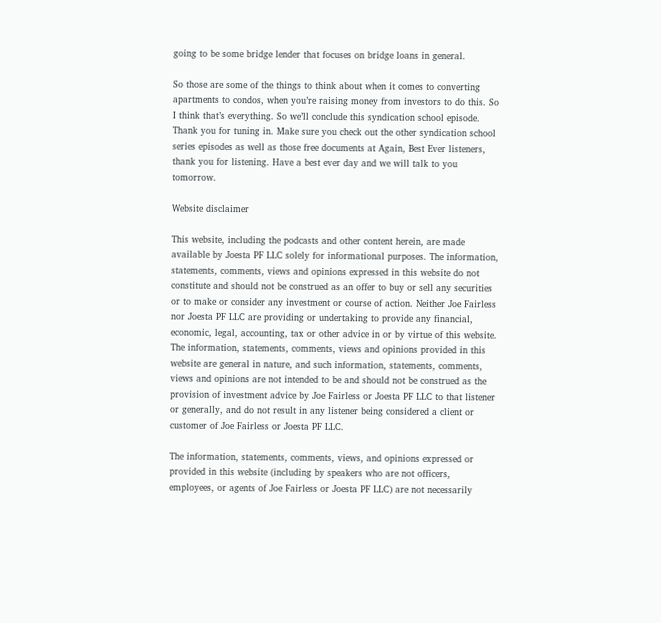going to be some bridge lender that focuses on bridge loans in general.

So those are some of the things to think about when it comes to converting apartments to condos, when you’re raising money from investors to do this. So I think that’s everything. So we’ll conclude this syndication school episode. Thank you for tuning in. Make sure you check out the other syndication school series episodes as well as those free documents at Again, Best Ever listeners, thank you for listening. Have a best ever day and we will talk to you tomorrow.

Website disclaimer

This website, including the podcasts and other content herein, are made available by Joesta PF LLC solely for informational purposes. The information, statements, comments, views and opinions expressed in this website do not constitute and should not be construed as an offer to buy or sell any securities or to make or consider any investment or course of action. Neither Joe Fairless nor Joesta PF LLC are providing or undertaking to provide any financial, economic, legal, accounting, tax or other advice in or by virtue of this website. The information, statements, comments, views and opinions provided in this website are general in nature, and such information, statements, comments, views and opinions are not intended to be and should not be construed as the provision of investment advice by Joe Fairless or Joesta PF LLC to that listener or generally, and do not result in any listener being considered a client or customer of Joe Fairless or Joesta PF LLC.

The information, statements, comments, views, and opinions expressed or provided in this website (including by speakers who are not officers, employees, or agents of Joe Fairless or Joesta PF LLC) are not necessarily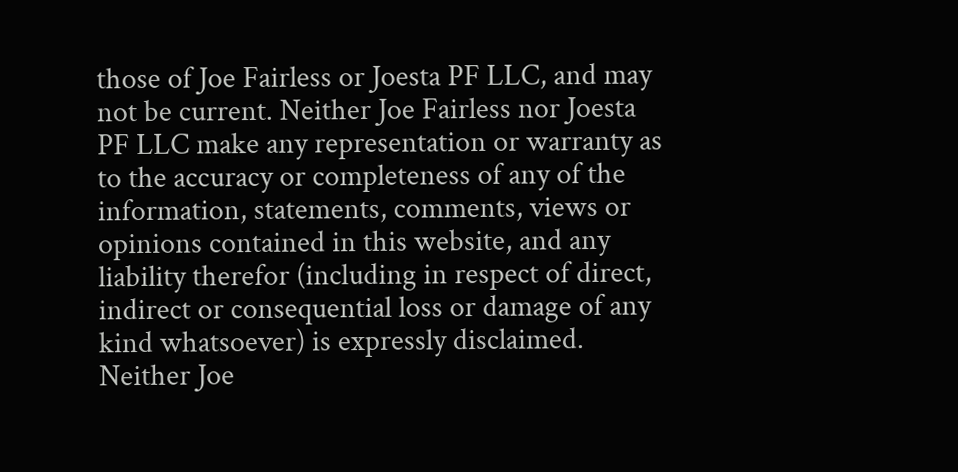those of Joe Fairless or Joesta PF LLC, and may not be current. Neither Joe Fairless nor Joesta PF LLC make any representation or warranty as to the accuracy or completeness of any of the information, statements, comments, views or opinions contained in this website, and any liability therefor (including in respect of direct, indirect or consequential loss or damage of any kind whatsoever) is expressly disclaimed. Neither Joe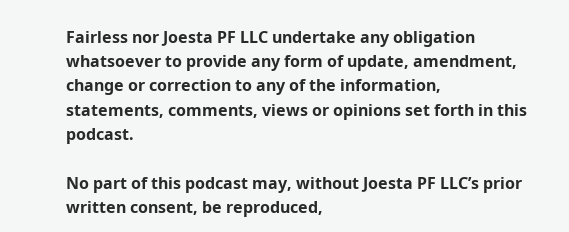Fairless nor Joesta PF LLC undertake any obligation whatsoever to provide any form of update, amendment, change or correction to any of the information, statements, comments, views or opinions set forth in this podcast.

No part of this podcast may, without Joesta PF LLC’s prior written consent, be reproduced,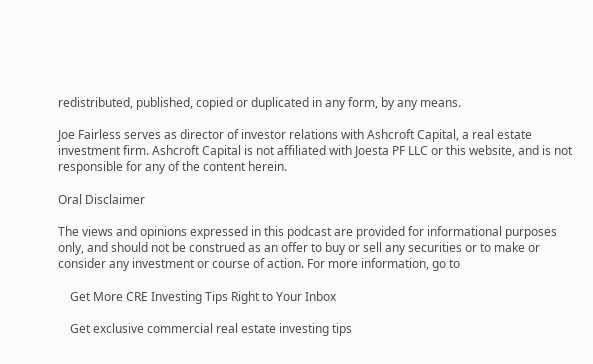redistributed, published, copied or duplicated in any form, by any means.

Joe Fairless serves as director of investor relations with Ashcroft Capital, a real estate investment firm. Ashcroft Capital is not affiliated with Joesta PF LLC or this website, and is not responsible for any of the content herein.

Oral Disclaimer

The views and opinions expressed in this podcast are provided for informational purposes only, and should not be construed as an offer to buy or sell any securities or to make or consider any investment or course of action. For more information, go to

    Get More CRE Investing Tips Right to Your Inbox

    Get exclusive commercial real estate investing tips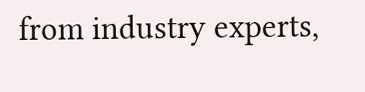from industry experts,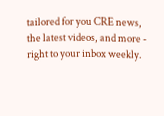tailored for you CRE news, the latest videos, and more - right to your inbox weekly.